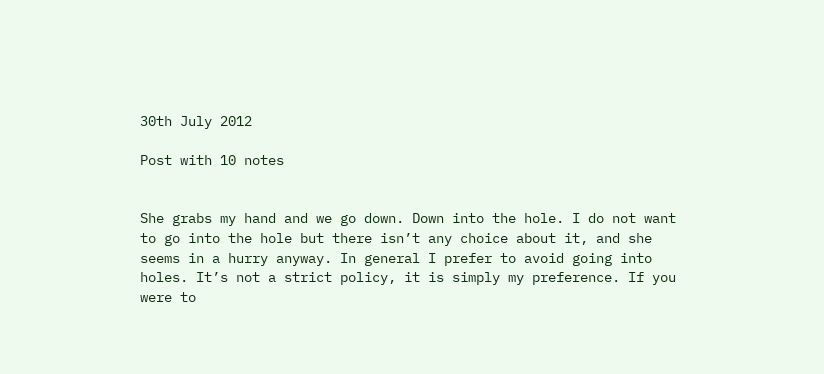30th July 2012

Post with 10 notes


She grabs my hand and we go down. Down into the hole. I do not want to go into the hole but there isn’t any choice about it, and she seems in a hurry anyway. In general I prefer to avoid going into holes. It’s not a strict policy, it is simply my preference. If you were to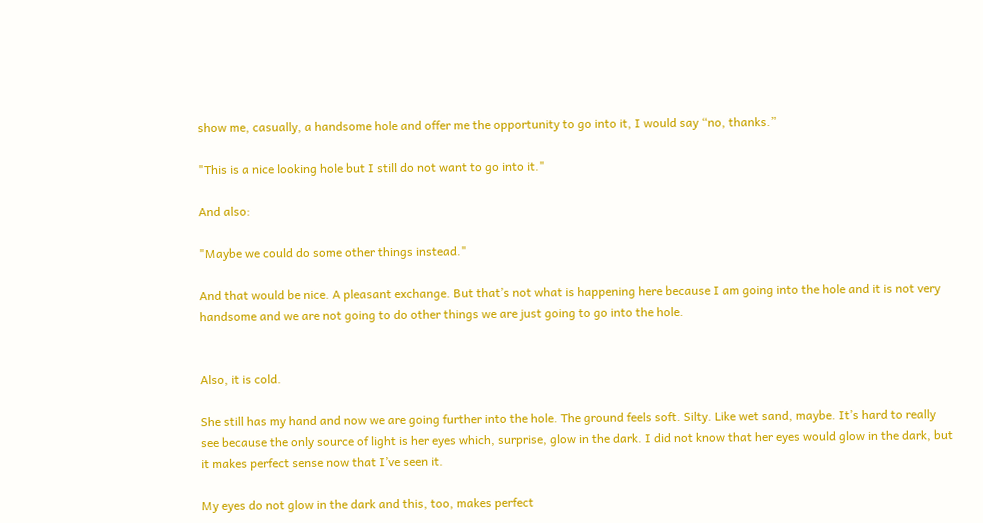show me, casually, a handsome hole and offer me the opportunity to go into it, I would say “no, thanks.”

"This is a nice looking hole but I still do not want to go into it."

And also:

"Maybe we could do some other things instead."

And that would be nice. A pleasant exchange. But that’s not what is happening here because I am going into the hole and it is not very handsome and we are not going to do other things we are just going to go into the hole.


Also, it is cold.

She still has my hand and now we are going further into the hole. The ground feels soft. Silty. Like wet sand, maybe. It’s hard to really see because the only source of light is her eyes which, surprise, glow in the dark. I did not know that her eyes would glow in the dark, but it makes perfect sense now that I’ve seen it.

My eyes do not glow in the dark and this, too, makes perfect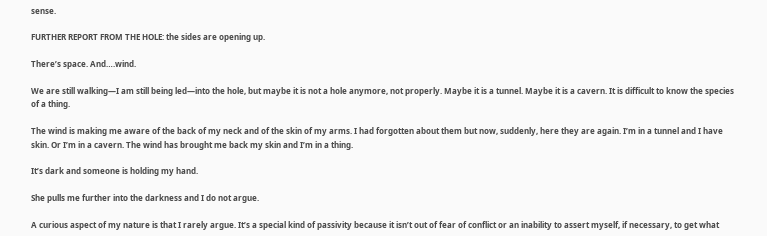sense.

FURTHER REPORT FROM THE HOLE: the sides are opening up.

There’s space. And….wind.

We are still walking—I am still being led—into the hole, but maybe it is not a hole anymore, not properly. Maybe it is a tunnel. Maybe it is a cavern. It is difficult to know the species of a thing.

The wind is making me aware of the back of my neck and of the skin of my arms. I had forgotten about them but now, suddenly, here they are again. I’m in a tunnel and I have skin. Or I’m in a cavern. The wind has brought me back my skin and I’m in a thing.

It’s dark and someone is holding my hand.

She pulls me further into the darkness and I do not argue.

A curious aspect of my nature is that I rarely argue. It’s a special kind of passivity because it isn’t out of fear of conflict or an inability to assert myself, if necessary, to get what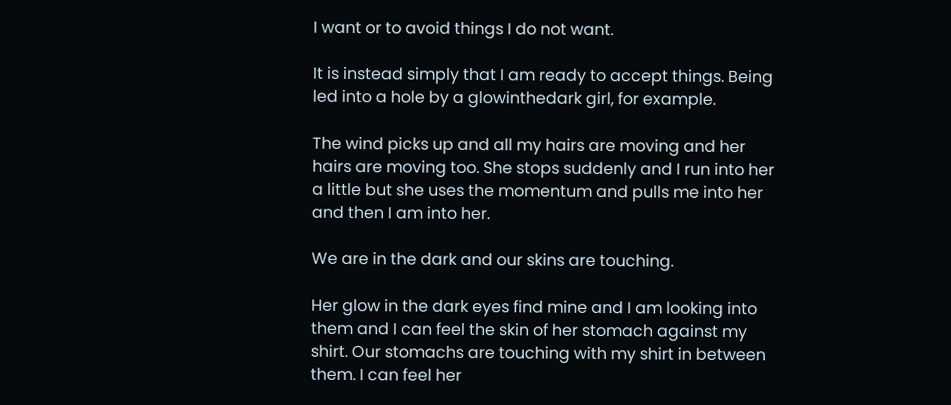I want or to avoid things I do not want.

It is instead simply that I am ready to accept things. Being led into a hole by a glowinthedark girl, for example.

The wind picks up and all my hairs are moving and her hairs are moving too. She stops suddenly and I run into her a little but she uses the momentum and pulls me into her and then I am into her.

We are in the dark and our skins are touching.

Her glow in the dark eyes find mine and I am looking into them and I can feel the skin of her stomach against my shirt. Our stomachs are touching with my shirt in between them. I can feel her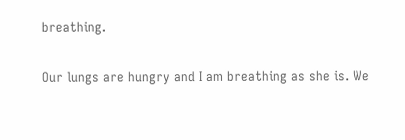breathing.

Our lungs are hungry and I am breathing as she is. We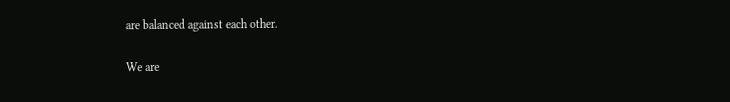are balanced against each other.

We are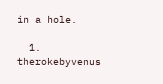in a hole.

  1. therokebyvenus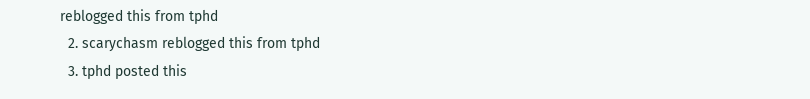reblogged this from tphd
  2. scarychasm reblogged this from tphd
  3. tphd posted this